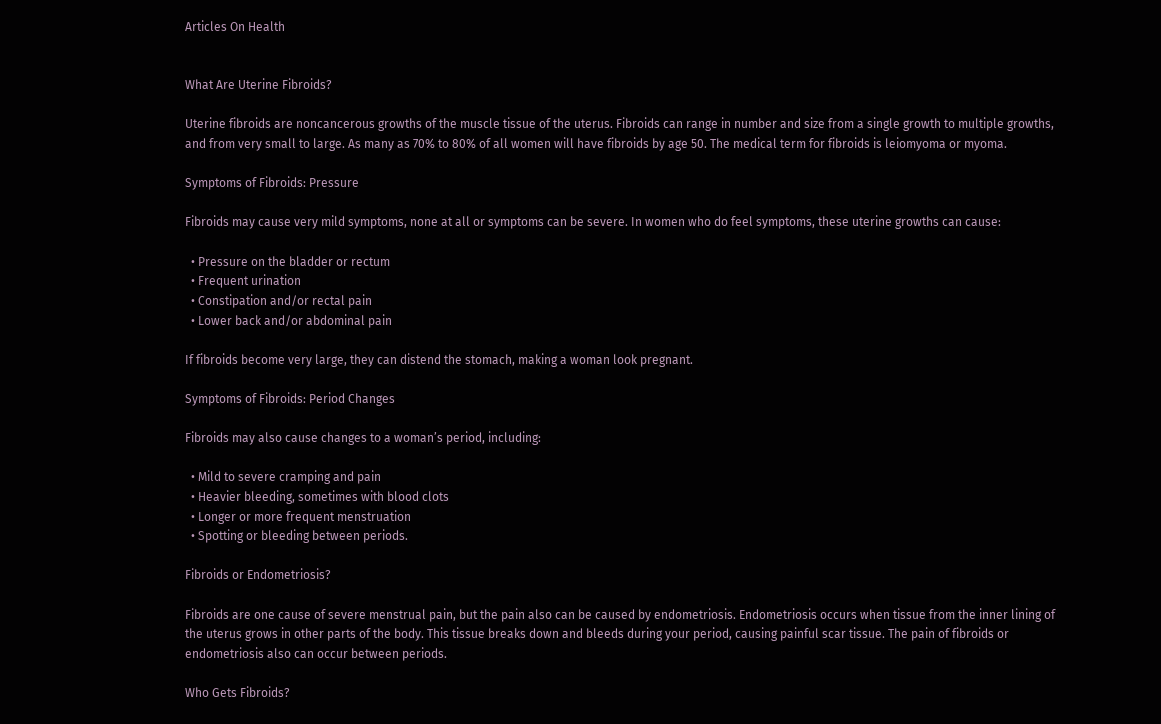Articles On Health


What Are Uterine Fibroids?

Uterine fibroids are noncancerous growths of the muscle tissue of the uterus. Fibroids can range in number and size from a single growth to multiple growths, and from very small to large. As many as 70% to 80% of all women will have fibroids by age 50. The medical term for fibroids is leiomyoma or myoma.

Symptoms of Fibroids: Pressure

Fibroids may cause very mild symptoms, none at all or symptoms can be severe. In women who do feel symptoms, these uterine growths can cause:

  • Pressure on the bladder or rectum
  • Frequent urination
  • Constipation and/or rectal pain
  • Lower back and/or abdominal pain

If fibroids become very large, they can distend the stomach, making a woman look pregnant.

Symptoms of Fibroids: Period Changes

Fibroids may also cause changes to a woman’s period, including:

  • Mild to severe cramping and pain
  • Heavier bleeding, sometimes with blood clots
  • Longer or more frequent menstruation
  • Spotting or bleeding between periods.

Fibroids or Endometriosis?

Fibroids are one cause of severe menstrual pain, but the pain also can be caused by endometriosis. Endometriosis occurs when tissue from the inner lining of the uterus grows in other parts of the body. This tissue breaks down and bleeds during your period, causing painful scar tissue. The pain of fibroids or endometriosis also can occur between periods.

Who Gets Fibroids?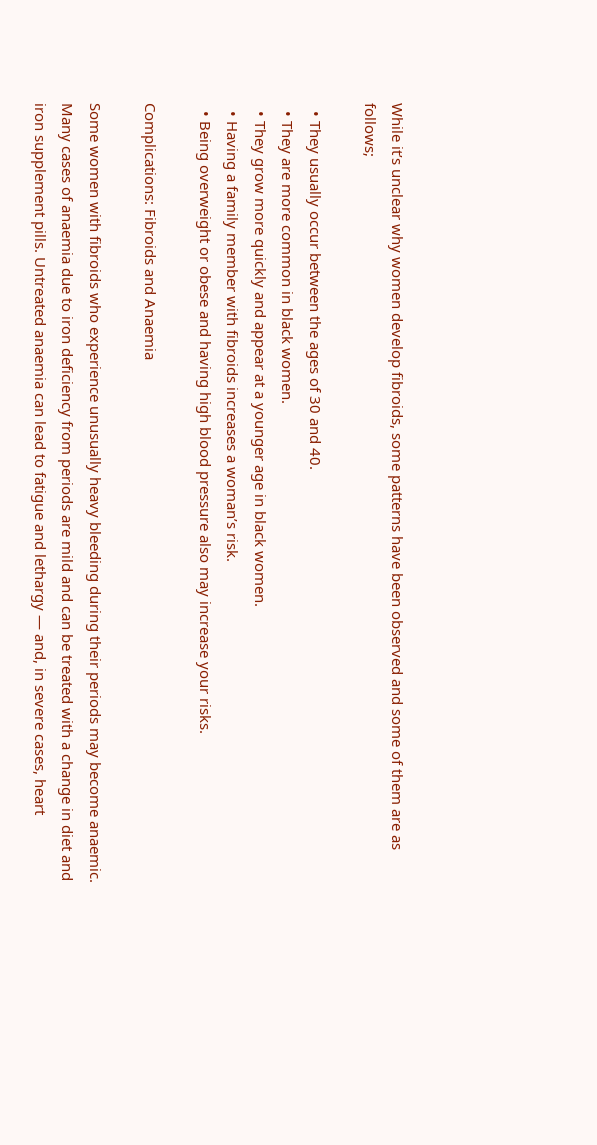While it’s unclear why women develop fibroids, some patterns have been observed and some of them are as follows;

  • They usually occur between the ages of 30 and 40.
  • They are more common in black women.
  • They grow more quickly and appear at a younger age in black women.
  • Having a family member with fibroids increases a woman’s risk.
  • Being overweight or obese and having high blood pressure also may increase your risks.

Complications: Fibroids and Anaemia

Some women with fibroids who experience unusually heavy bleeding during their periods may become anaemic. Many cases of anaemia due to iron deficiency from periods are mild and can be treated with a change in diet and iron supplement pills. Untreated anaemia can lead to fatigue and lethargy — and, in severe cases, heart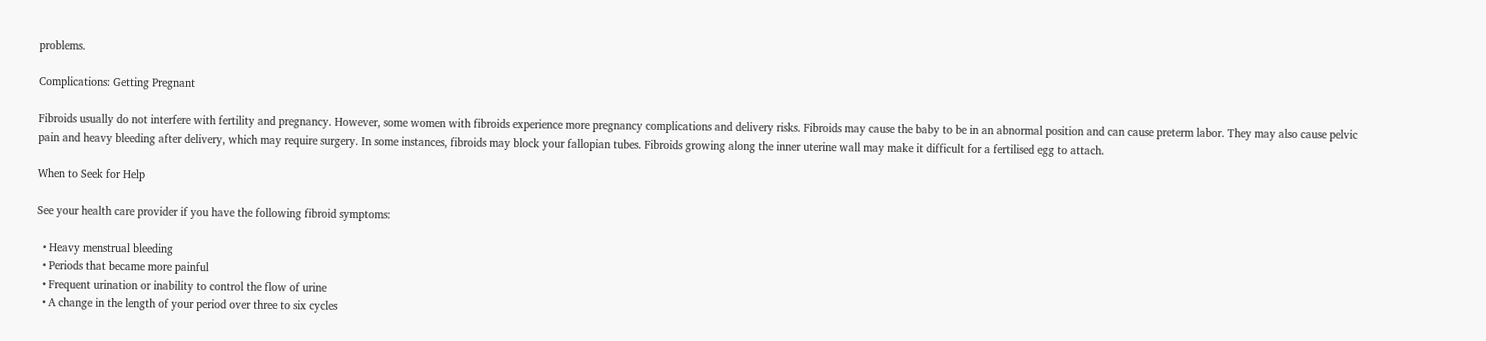problems.

Complications: Getting Pregnant

Fibroids usually do not interfere with fertility and pregnancy. However, some women with fibroids experience more pregnancy complications and delivery risks. Fibroids may cause the baby to be in an abnormal position and can cause preterm labor. They may also cause pelvic pain and heavy bleeding after delivery, which may require surgery. In some instances, fibroids may block your fallopian tubes. Fibroids growing along the inner uterine wall may make it difficult for a fertilised egg to attach.

When to Seek for Help

See your health care provider if you have the following fibroid symptoms:

  • Heavy menstrual bleeding
  • Periods that became more painful
  • Frequent urination or inability to control the flow of urine
  • A change in the length of your period over three to six cycles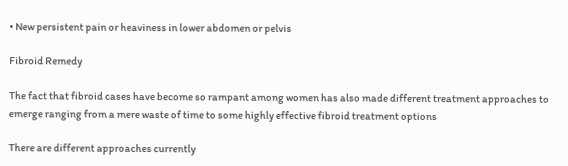• New persistent pain or heaviness in lower abdomen or pelvis

Fibroid Remedy

The fact that fibroid cases have become so rampant among women has also made different treatment approaches to emerge ranging from a mere waste of time to some highly effective fibroid treatment options

There are different approaches currently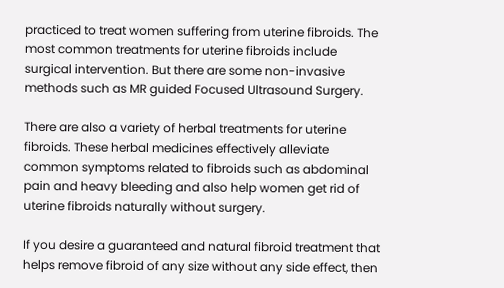practiced to treat women suffering from uterine fibroids. The most common treatments for uterine fibroids include surgical intervention. But there are some non-invasive methods such as MR guided Focused Ultrasound Surgery.

There are also a variety of herbal treatments for uterine fibroids. These herbal medicines effectively alleviate common symptoms related to fibroids such as abdominal pain and heavy bleeding and also help women get rid of uterine fibroids naturally without surgery.

If you desire a guaranteed and natural fibroid treatment that helps remove fibroid of any size without any side effect, then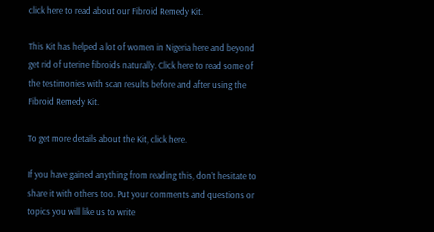click here to read about our Fibroid Remedy Kit.

This Kit has helped a lot of women in Nigeria here and beyond get rid of uterine fibroids naturally. Click here to read some of the testimonies with scan results before and after using the Fibroid Remedy Kit.

To get more details about the Kit, click here.

If you have gained anything from reading this, don’t hesitate to share it with others too. Put your comments and questions or topics you will like us to write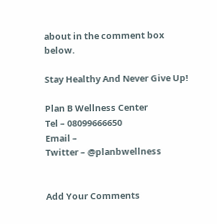about in the comment box below.

Stay Healthy And Never Give Up!

Plan B Wellness Center
Tel – 08099666650
Email –
Twitter – @planbwellness


Add Your Comments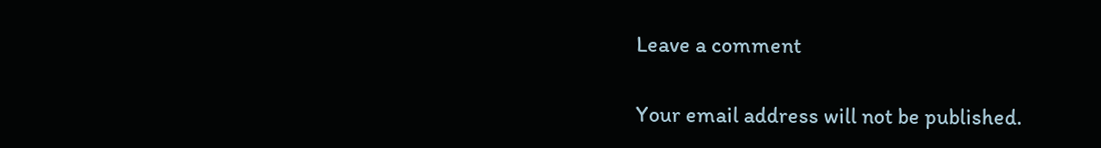Leave a comment

Your email address will not be published.